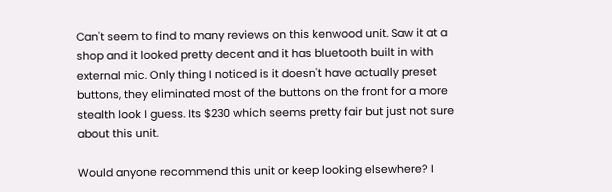Can't seem to find to many reviews on this kenwood unit. Saw it at a shop and it looked pretty decent and it has bluetooth built in with external mic. Only thing I noticed is it doesn't have actually preset buttons, they eliminated most of the buttons on the front for a more stealth look I guess. Its $230 which seems pretty fair but just not sure about this unit.

Would anyone recommend this unit or keep looking elsewhere? I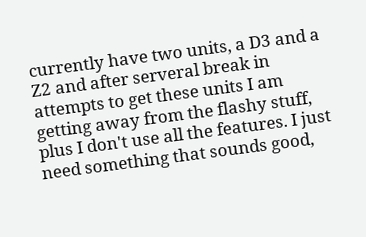currently have two units, a D3 and a Z2 and after serveral break in attempts to get these units I am getting away from the flashy stuff, plus I don't use all the features. I just need something that sounds good,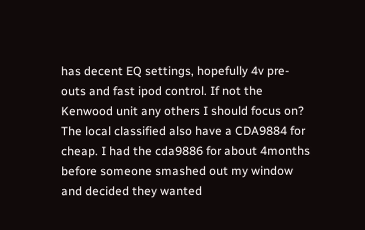has decent EQ settings, hopefully 4v pre-outs and fast ipod control. If not the Kenwood unit any others I should focus on? The local classified also have a CDA9884 for cheap. I had the cda9886 for about 4months before someone smashed out my window and decided they wanted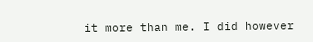it more than me. I did however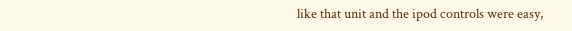like that unit and the ipod controls were easy,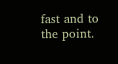fast and to the point.